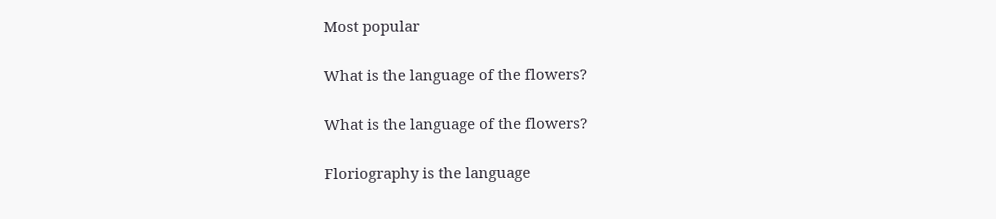Most popular

What is the language of the flowers?

What is the language of the flowers?

Floriography is the language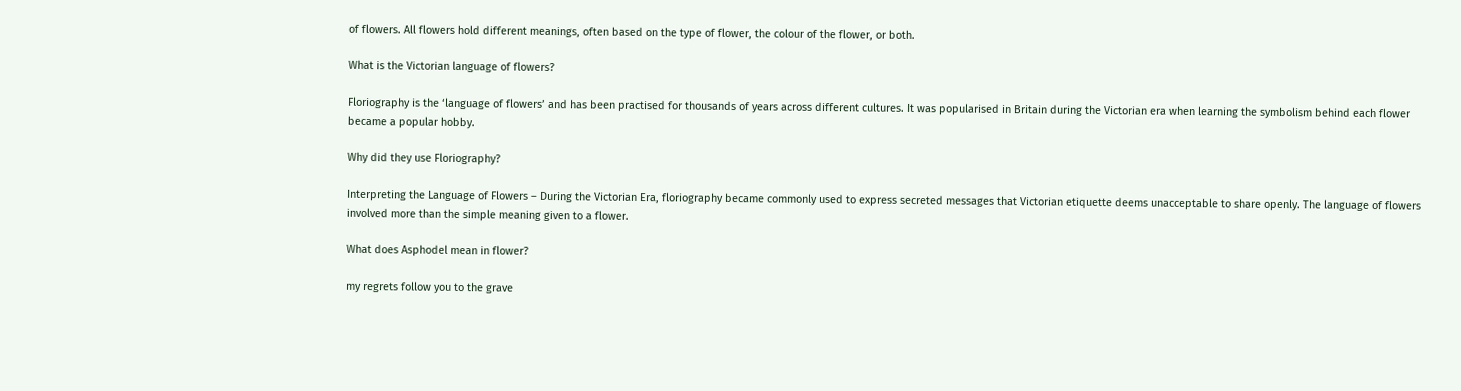of flowers. All flowers hold different meanings, often based on the type of flower, the colour of the flower, or both.

What is the Victorian language of flowers?

Floriography is the ‘language of flowers’ and has been practised for thousands of years across different cultures. It was popularised in Britain during the Victorian era when learning the symbolism behind each flower became a popular hobby.

Why did they use Floriography?

Interpreting the Language of Flowers – During the Victorian Era, floriography became commonly used to express secreted messages that Victorian etiquette deems unacceptable to share openly. The language of flowers involved more than the simple meaning given to a flower.

What does Asphodel mean in flower?

my regrets follow you to the grave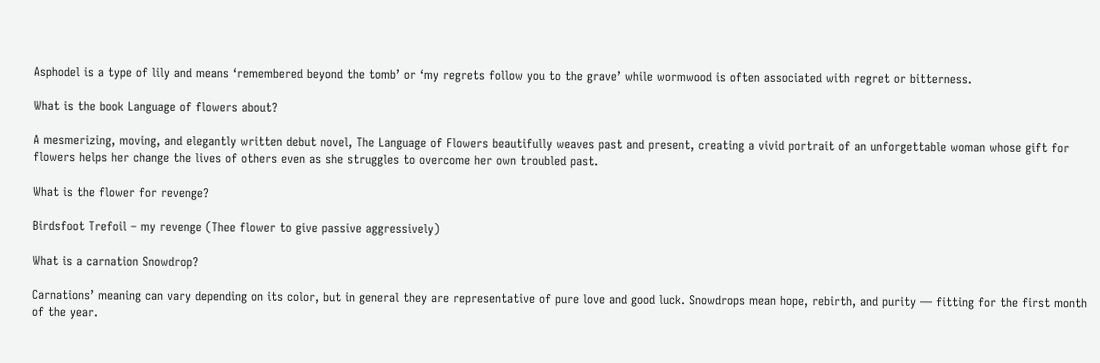Asphodel is a type of lily and means ‘remembered beyond the tomb’ or ‘my regrets follow you to the grave’ while wormwood is often associated with regret or bitterness.

What is the book Language of flowers about?

A mesmerizing, moving, and elegantly written debut novel, The Language of Flowers beautifully weaves past and present, creating a vivid portrait of an unforgettable woman whose gift for flowers helps her change the lives of others even as she struggles to overcome her own troubled past.

What is the flower for revenge?

Birdsfoot Trefoil – my revenge (Thee flower to give passive aggressively)

What is a carnation Snowdrop?

Carnations’ meaning can vary depending on its color, but in general they are representative of pure love and good luck. Snowdrops mean hope, rebirth, and purity — fitting for the first month of the year.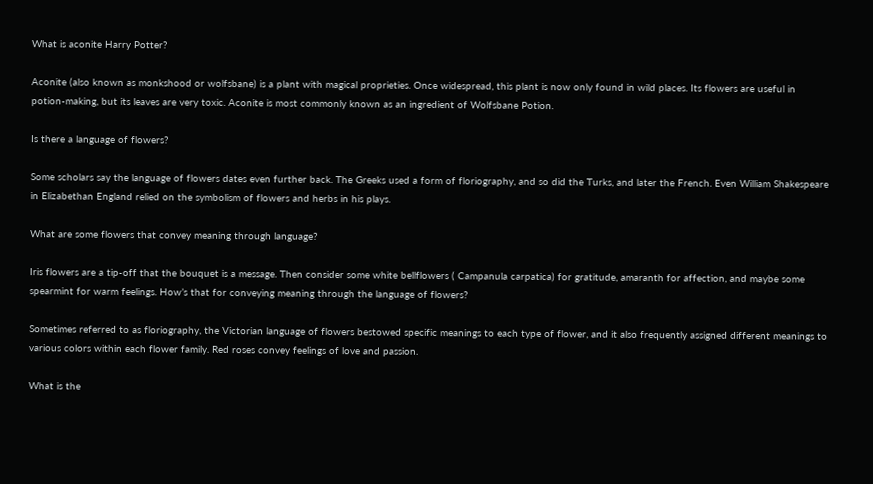What is aconite Harry Potter?

Aconite (also known as monkshood or wolfsbane) is a plant with magical proprieties. Once widespread, this plant is now only found in wild places. Its flowers are useful in potion-making, but its leaves are very toxic. Aconite is most commonly known as an ingredient of Wolfsbane Potion.

Is there a language of flowers?

Some scholars say the language of flowers dates even further back. The Greeks used a form of floriography, and so did the Turks, and later the French. Even William Shakespeare in Elizabethan England relied on the symbolism of flowers and herbs in his plays.

What are some flowers that convey meaning through language?

Iris flowers are a tip-off that the bouquet is a message. Then consider some white bellflowers ( Campanula carpatica) for gratitude, amaranth for affection, and maybe some spearmint for warm feelings. How’s that for conveying meaning through the language of flowers?

Sometimes referred to as floriography, the Victorian language of flowers bestowed specific meanings to each type of flower, and it also frequently assigned different meanings to various colors within each flower family. Red roses convey feelings of love and passion.

What is the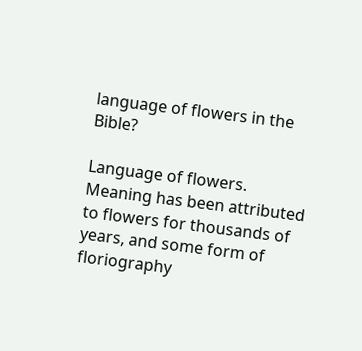language of flowers in the Bible?

Language of flowers. Meaning has been attributed to flowers for thousands of years, and some form of floriography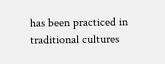has been practiced in traditional cultures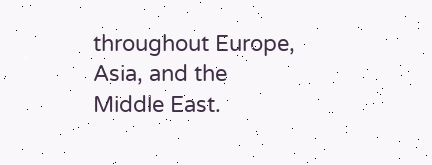throughout Europe, Asia, and the Middle East.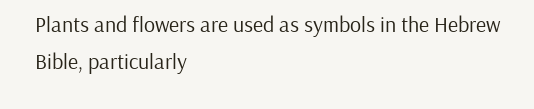Plants and flowers are used as symbols in the Hebrew Bible, particularly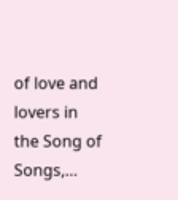of love and lovers in the Song of Songs,…